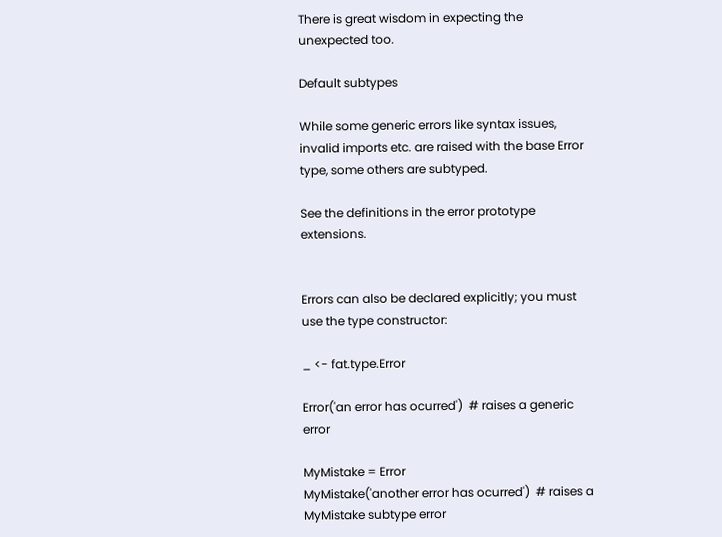There is great wisdom in expecting the unexpected too.

Default subtypes

While some generic errors like syntax issues, invalid imports etc. are raised with the base Error type, some others are subtyped.

See the definitions in the error prototype extensions.


Errors can also be declared explicitly; you must use the type constructor:

_ <- fat.type.Error

Error('an error has ocurred')  # raises a generic error

MyMistake = Error
MyMistake('another error has ocurred')  # raises a MyMistake subtype error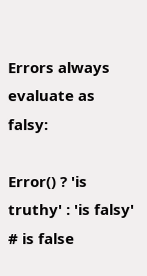Errors always evaluate as falsy:

Error() ? 'is truthy' : 'is falsy'  # is false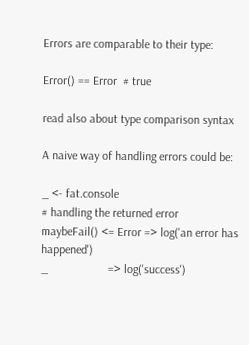Errors are comparable to their type:

Error() == Error  # true

read also about type comparison syntax

A naive way of handling errors could be:

_ <- fat.console
# handling the returned error
maybeFail() <= Error => log('an error has happened')
_                    => log('success')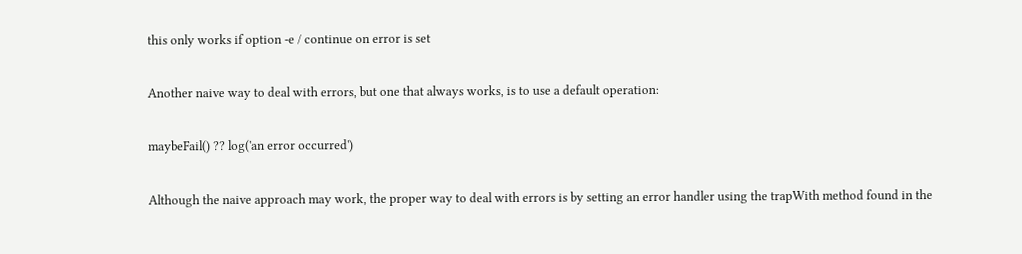this only works if option -e / continue on error is set

Another naive way to deal with errors, but one that always works, is to use a default operation:

maybeFail() ?? log('an error occurred')

Although the naive approach may work, the proper way to deal with errors is by setting an error handler using the trapWith method found in the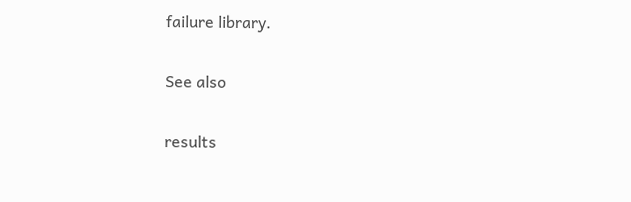failure library.

See also

results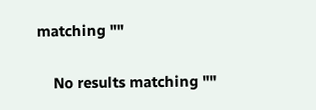matching ""

    No results matching ""